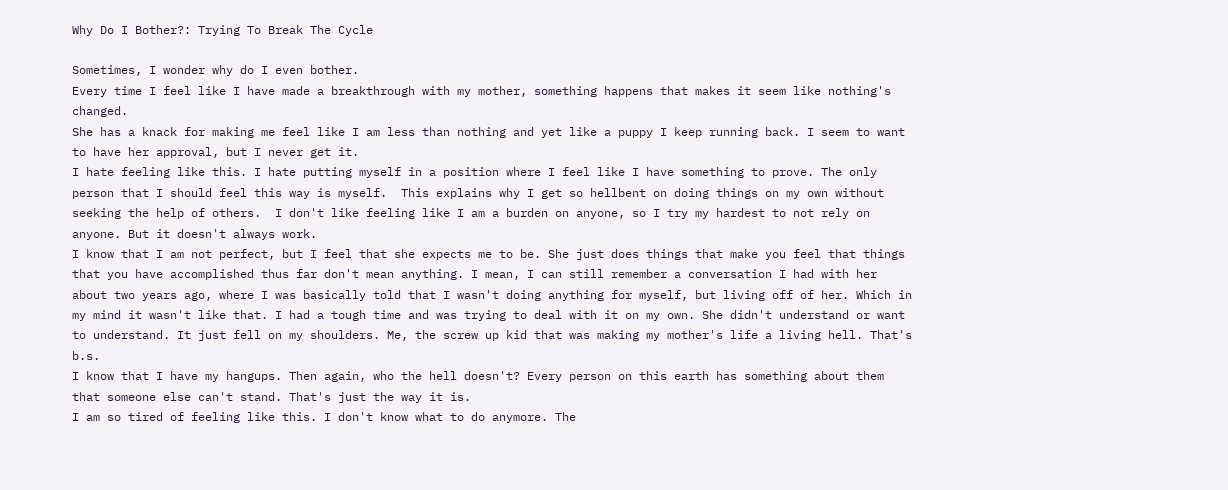Why Do I Bother?: Trying To Break The Cycle

Sometimes, I wonder why do I even bother.
Every time I feel like I have made a breakthrough with my mother, something happens that makes it seem like nothing's changed.
She has a knack for making me feel like I am less than nothing and yet like a puppy I keep running back. I seem to want to have her approval, but I never get it.
I hate feeling like this. I hate putting myself in a position where I feel like I have something to prove. The only person that I should feel this way is myself.  This explains why I get so hellbent on doing things on my own without seeking the help of others.  I don't like feeling like I am a burden on anyone, so I try my hardest to not rely on anyone. But it doesn't always work.
I know that I am not perfect, but I feel that she expects me to be. She just does things that make you feel that things that you have accomplished thus far don't mean anything. I mean, I can still remember a conversation I had with her about two years ago, where I was basically told that I wasn't doing anything for myself, but living off of her. Which in my mind it wasn't like that. I had a tough time and was trying to deal with it on my own. She didn't understand or want to understand. It just fell on my shoulders. Me, the screw up kid that was making my mother's life a living hell. That's b.s.
I know that I have my hangups. Then again, who the hell doesn't? Every person on this earth has something about them that someone else can't stand. That's just the way it is.
I am so tired of feeling like this. I don't know what to do anymore. The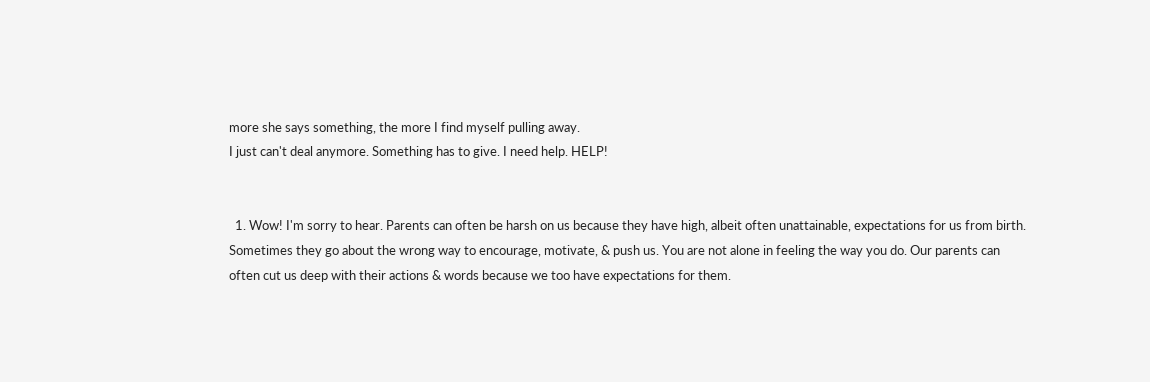more she says something, the more I find myself pulling away.
I just can't deal anymore. Something has to give. I need help. HELP!


  1. Wow! I'm sorry to hear. Parents can often be harsh on us because they have high, albeit often unattainable, expectations for us from birth. Sometimes they go about the wrong way to encourage, motivate, & push us. You are not alone in feeling the way you do. Our parents can often cut us deep with their actions & words because we too have expectations for them.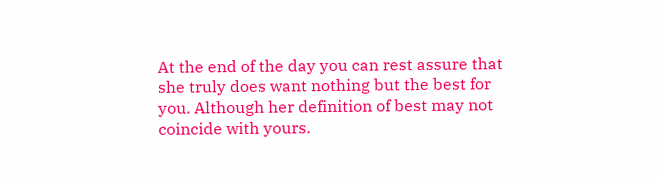At the end of the day you can rest assure that she truly does want nothing but the best for you. Although her definition of best may not coincide with yours.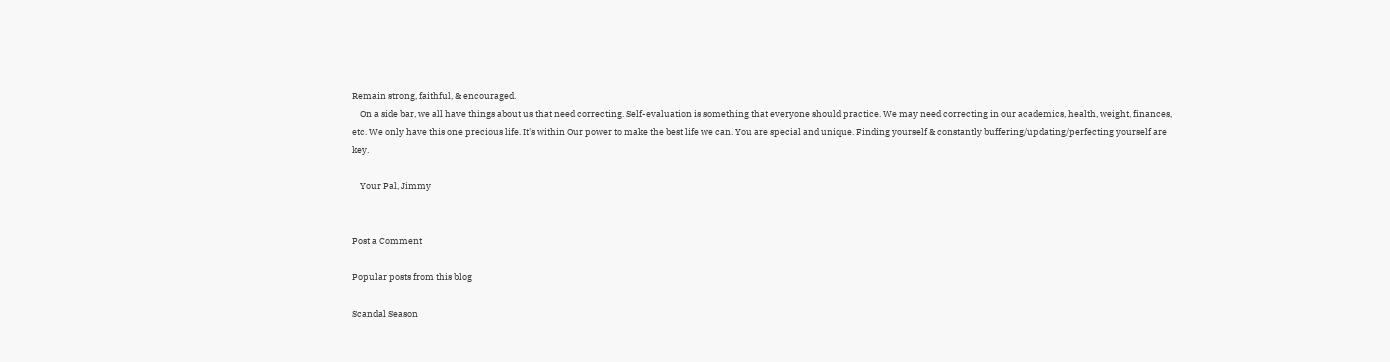Remain strong, faithful, & encouraged.
    On a side bar, we all have things about us that need correcting. Self-evaluation is something that everyone should practice. We may need correcting in our academics, health, weight, finances, etc. We only have this one precious life. It's within Our power to make the best life we can. You are special and unique. Finding yourself & constantly buffering/updating/perfecting yourself are key.

    Your Pal, Jimmy


Post a Comment

Popular posts from this blog

Scandal Season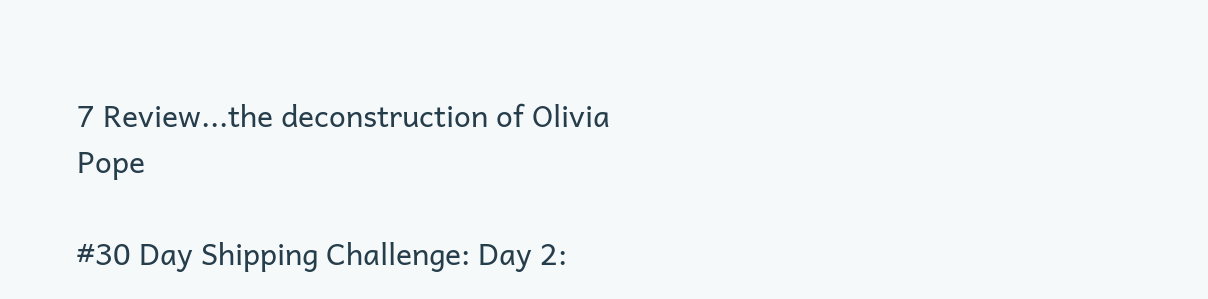7 Review...the deconstruction of Olivia Pope

#30 Day Shipping Challenge: Day 2: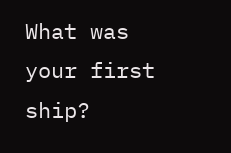What was your first ship?